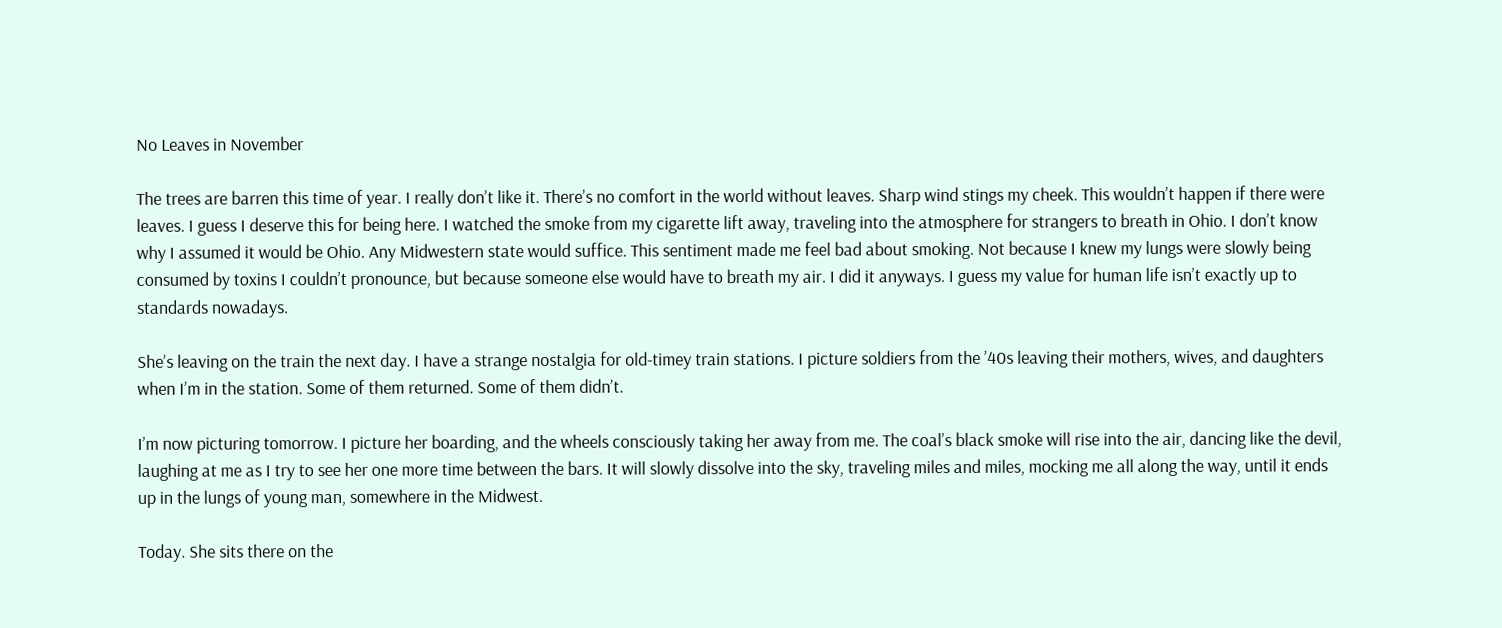No Leaves in November

The trees are barren this time of year. I really don’t like it. There’s no comfort in the world without leaves. Sharp wind stings my cheek. This wouldn’t happen if there were leaves. I guess I deserve this for being here. I watched the smoke from my cigarette lift away, traveling into the atmosphere for strangers to breath in Ohio. I don’t know why I assumed it would be Ohio. Any Midwestern state would suffice. This sentiment made me feel bad about smoking. Not because I knew my lungs were slowly being consumed by toxins I couldn’t pronounce, but because someone else would have to breath my air. I did it anyways. I guess my value for human life isn’t exactly up to standards nowadays.

She’s leaving on the train the next day. I have a strange nostalgia for old-timey train stations. I picture soldiers from the ’40s leaving their mothers, wives, and daughters when I’m in the station. Some of them returned. Some of them didn’t.

I’m now picturing tomorrow. I picture her boarding, and the wheels consciously taking her away from me. The coal’s black smoke will rise into the air, dancing like the devil, laughing at me as I try to see her one more time between the bars. It will slowly dissolve into the sky, traveling miles and miles, mocking me all along the way, until it ends up in the lungs of young man, somewhere in the Midwest.

Today. She sits there on the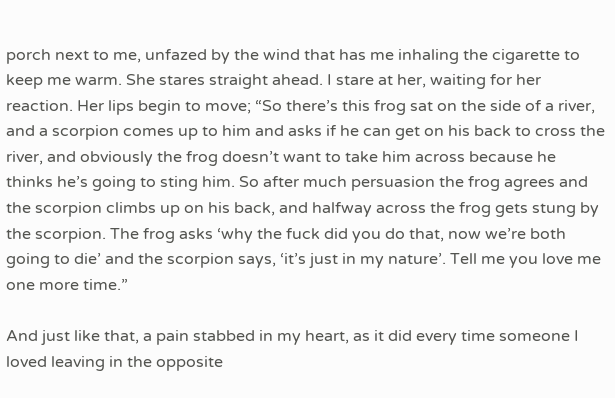porch next to me, unfazed by the wind that has me inhaling the cigarette to keep me warm. She stares straight ahead. I stare at her, waiting for her reaction. Her lips begin to move; “So there’s this frog sat on the side of a river, and a scorpion comes up to him and asks if he can get on his back to cross the river, and obviously the frog doesn’t want to take him across because he thinks he’s going to sting him. So after much persuasion the frog agrees and the scorpion climbs up on his back, and halfway across the frog gets stung by the scorpion. The frog asks ‘why the fuck did you do that, now we’re both going to die’ and the scorpion says, ‘it’s just in my nature’. Tell me you love me one more time.”

And just like that, a pain stabbed in my heart, as it did every time someone I loved leaving in the opposite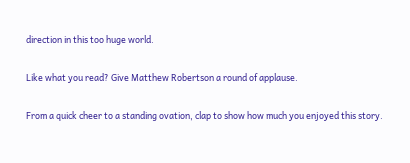direction in this too huge world.

Like what you read? Give Matthew Robertson a round of applause.

From a quick cheer to a standing ovation, clap to show how much you enjoyed this story.